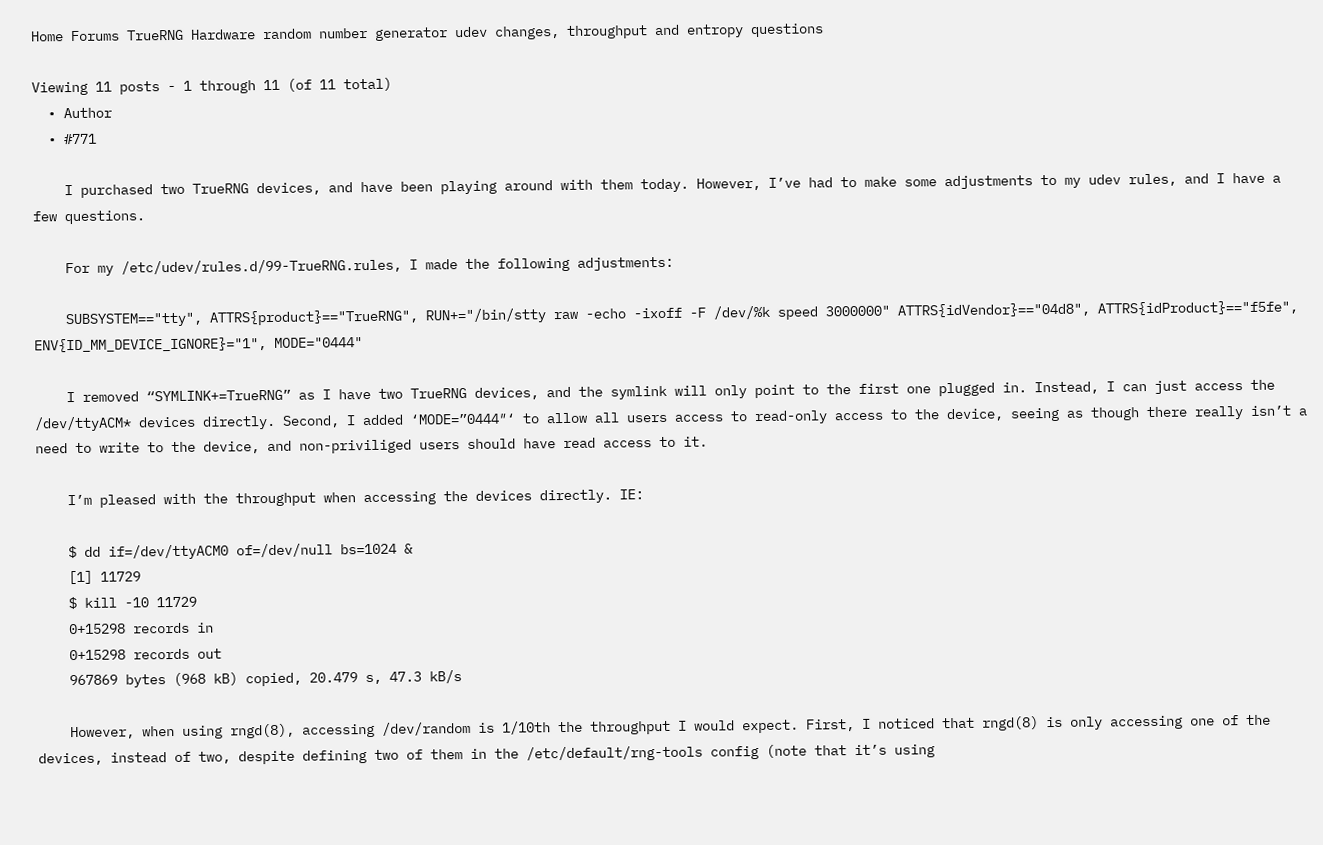Home Forums TrueRNG Hardware random number generator udev changes, throughput and entropy questions

Viewing 11 posts - 1 through 11 (of 11 total)
  • Author
  • #771

    I purchased two TrueRNG devices, and have been playing around with them today. However, I’ve had to make some adjustments to my udev rules, and I have a few questions.

    For my /etc/udev/rules.d/99-TrueRNG.rules, I made the following adjustments:

    SUBSYSTEM=="tty", ATTRS{product}=="TrueRNG", RUN+="/bin/stty raw -echo -ixoff -F /dev/%k speed 3000000" ATTRS{idVendor}=="04d8", ATTRS{idProduct}=="f5fe", ENV{ID_MM_DEVICE_IGNORE}="1", MODE="0444"

    I removed “SYMLINK+=TrueRNG” as I have two TrueRNG devices, and the symlink will only point to the first one plugged in. Instead, I can just access the /dev/ttyACM* devices directly. Second, I added ‘MODE=”0444″‘ to allow all users access to read-only access to the device, seeing as though there really isn’t a need to write to the device, and non-priviliged users should have read access to it.

    I’m pleased with the throughput when accessing the devices directly. IE:

    $ dd if=/dev/ttyACM0 of=/dev/null bs=1024 &
    [1] 11729
    $ kill -10 11729
    0+15298 records in
    0+15298 records out
    967869 bytes (968 kB) copied, 20.479 s, 47.3 kB/s

    However, when using rngd(8), accessing /dev/random is 1/10th the throughput I would expect. First, I noticed that rngd(8) is only accessing one of the devices, instead of two, despite defining two of them in the /etc/default/rng-tools config (note that it’s using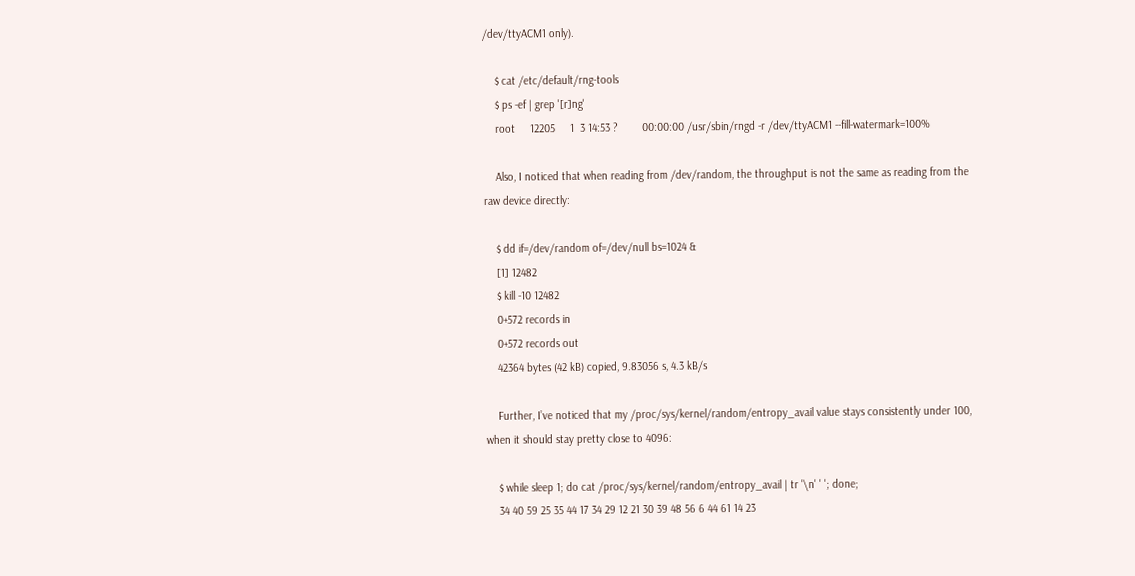/dev/ttyACM1 only).

    $ cat /etc/default/rng-tools
    $ ps -ef | grep '[r]ng'
    root     12205     1  3 14:53 ?        00:00:00 /usr/sbin/rngd -r /dev/ttyACM1 --fill-watermark=100%

    Also, I noticed that when reading from /dev/random, the throughput is not the same as reading from the raw device directly:

    $ dd if=/dev/random of=/dev/null bs=1024 &
    [1] 12482
    $ kill -10 12482
    0+572 records in
    0+572 records out
    42364 bytes (42 kB) copied, 9.83056 s, 4.3 kB/s

    Further, I’ve noticed that my /proc/sys/kernel/random/entropy_avail value stays consistently under 100, when it should stay pretty close to 4096:

    $ while sleep 1; do cat /proc/sys/kernel/random/entropy_avail | tr '\n' ' '; done;
    34 40 59 25 35 44 17 34 29 12 21 30 39 48 56 6 44 61 14 23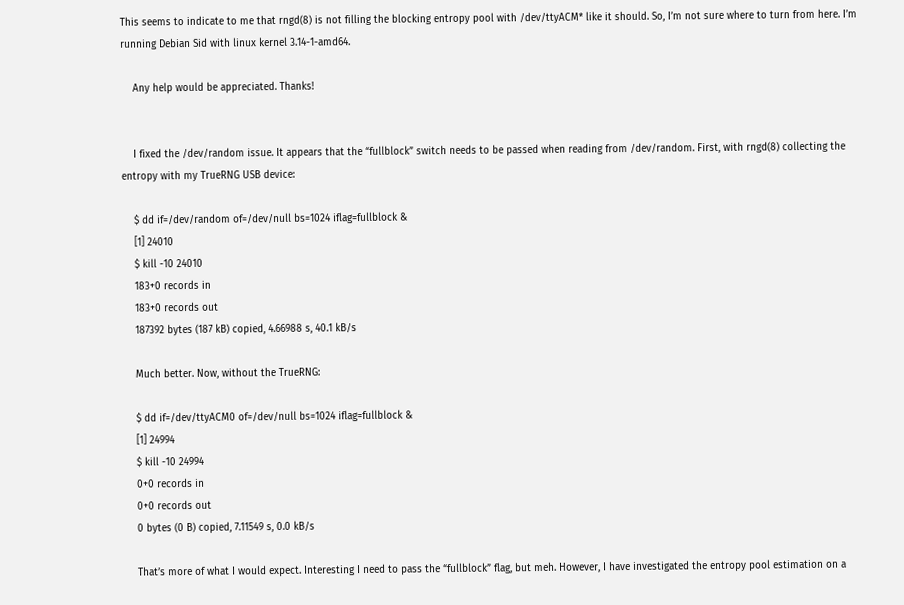This seems to indicate to me that rngd(8) is not filling the blocking entropy pool with /dev/ttyACM* like it should. So, I’m not sure where to turn from here. I’m running Debian Sid with linux kernel 3.14-1-amd64.

    Any help would be appreciated. Thanks!


    I fixed the /dev/random issue. It appears that the “fullblock” switch needs to be passed when reading from /dev/random. First, with rngd(8) collecting the entropy with my TrueRNG USB device:

    $ dd if=/dev/random of=/dev/null bs=1024 iflag=fullblock &
    [1] 24010
    $ kill -10 24010
    183+0 records in
    183+0 records out
    187392 bytes (187 kB) copied, 4.66988 s, 40.1 kB/s

    Much better. Now, without the TrueRNG:

    $ dd if=/dev/ttyACM0 of=/dev/null bs=1024 iflag=fullblock &
    [1] 24994
    $ kill -10 24994
    0+0 records in
    0+0 records out
    0 bytes (0 B) copied, 7.11549 s, 0.0 kB/s

    That’s more of what I would expect. Interesting I need to pass the “fullblock” flag, but meh. However, I have investigated the entropy pool estimation on a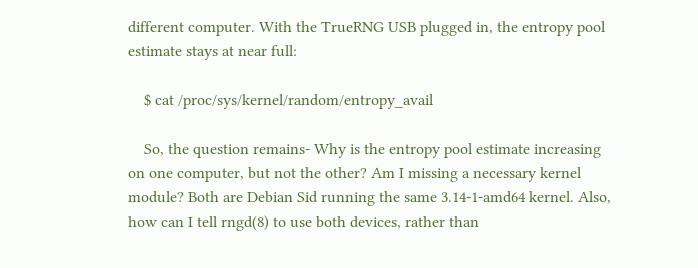different computer. With the TrueRNG USB plugged in, the entropy pool estimate stays at near full:

    $ cat /proc/sys/kernel/random/entropy_avail

    So, the question remains- Why is the entropy pool estimate increasing on one computer, but not the other? Am I missing a necessary kernel module? Both are Debian Sid running the same 3.14-1-amd64 kernel. Also, how can I tell rngd(8) to use both devices, rather than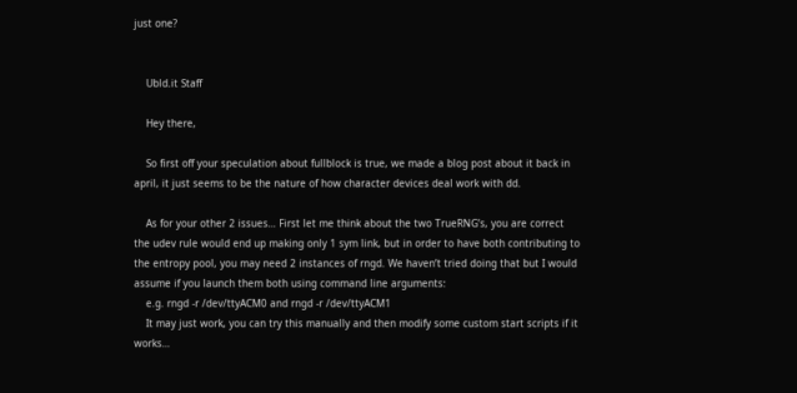just one?


    Ubld.it Staff

    Hey there,

    So first off your speculation about fullblock is true, we made a blog post about it back in april, it just seems to be the nature of how character devices deal work with dd.

    As for your other 2 issues… First let me think about the two TrueRNG’s, you are correct the udev rule would end up making only 1 sym link, but in order to have both contributing to the entropy pool, you may need 2 instances of rngd. We haven’t tried doing that but I would assume if you launch them both using command line arguments:
    e.g. rngd -r /dev/ttyACM0 and rngd -r /dev/ttyACM1
    It may just work, you can try this manually and then modify some custom start scripts if it works…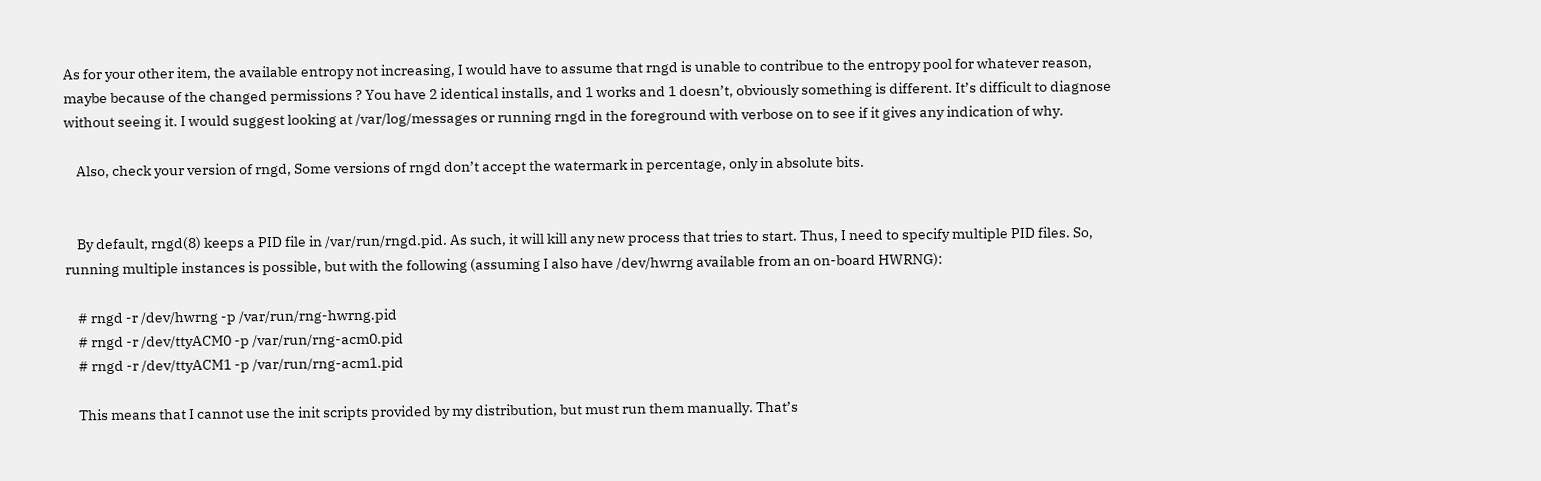As for your other item, the available entropy not increasing, I would have to assume that rngd is unable to contribue to the entropy pool for whatever reason, maybe because of the changed permissions ? You have 2 identical installs, and 1 works and 1 doesn’t, obviously something is different. It’s difficult to diagnose without seeing it. I would suggest looking at /var/log/messages or running rngd in the foreground with verbose on to see if it gives any indication of why.

    Also, check your version of rngd, Some versions of rngd don’t accept the watermark in percentage, only in absolute bits.


    By default, rngd(8) keeps a PID file in /var/run/rngd.pid. As such, it will kill any new process that tries to start. Thus, I need to specify multiple PID files. So, running multiple instances is possible, but with the following (assuming I also have /dev/hwrng available from an on-board HWRNG):

    # rngd -r /dev/hwrng -p /var/run/rng-hwrng.pid
    # rngd -r /dev/ttyACM0 -p /var/run/rng-acm0.pid
    # rngd -r /dev/ttyACM1 -p /var/run/rng-acm1.pid

    This means that I cannot use the init scripts provided by my distribution, but must run them manually. That’s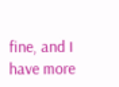fine, and I have more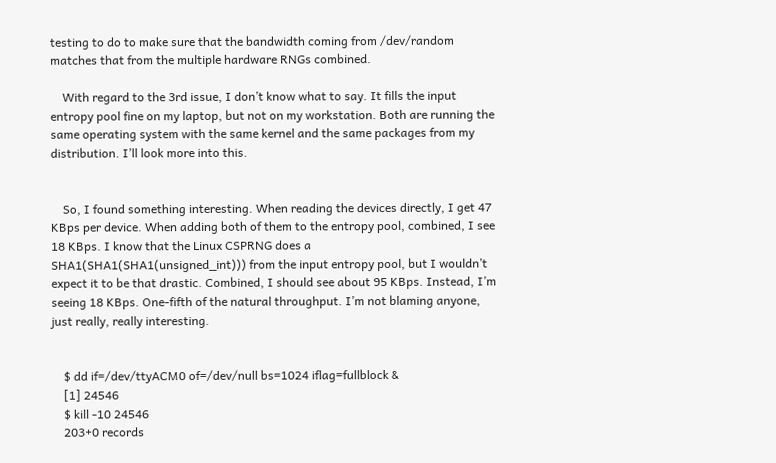testing to do to make sure that the bandwidth coming from /dev/random matches that from the multiple hardware RNGs combined.

    With regard to the 3rd issue, I don’t know what to say. It fills the input entropy pool fine on my laptop, but not on my workstation. Both are running the same operating system with the same kernel and the same packages from my distribution. I’ll look more into this.


    So, I found something interesting. When reading the devices directly, I get 47 KBps per device. When adding both of them to the entropy pool, combined, I see 18 KBps. I know that the Linux CSPRNG does a SHA1(SHA1(SHA1(unsigned_int))) from the input entropy pool, but I wouldn’t expect it to be that drastic. Combined, I should see about 95 KBps. Instead, I’m seeing 18 KBps. One-fifth of the natural throughput. I’m not blaming anyone, just really, really interesting.


    $ dd if=/dev/ttyACM0 of=/dev/null bs=1024 iflag=fullblock &
    [1] 24546
    $ kill -10 24546
    203+0 records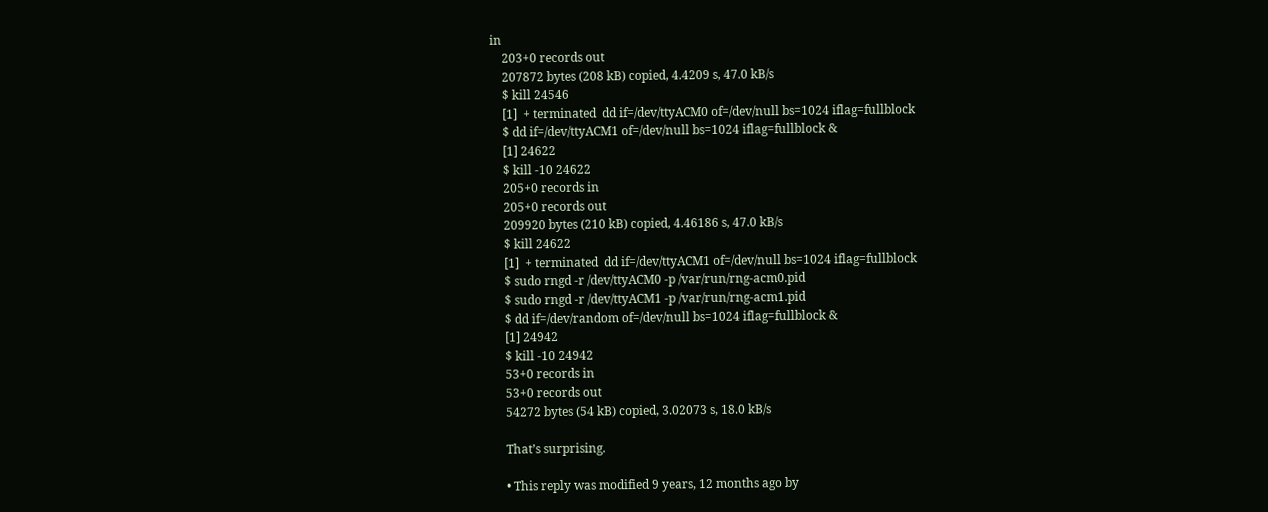in
    203+0 records out
    207872 bytes (208 kB) copied, 4.4209 s, 47.0 kB/s
    $ kill 24546
    [1]  + terminated  dd if=/dev/ttyACM0 of=/dev/null bs=1024 iflag=fullblock
    $ dd if=/dev/ttyACM1 of=/dev/null bs=1024 iflag=fullblock &
    [1] 24622
    $ kill -10 24622
    205+0 records in
    205+0 records out
    209920 bytes (210 kB) copied, 4.46186 s, 47.0 kB/s
    $ kill 24622
    [1]  + terminated  dd if=/dev/ttyACM1 of=/dev/null bs=1024 iflag=fullblock
    $ sudo rngd -r /dev/ttyACM0 -p /var/run/rng-acm0.pid
    $ sudo rngd -r /dev/ttyACM1 -p /var/run/rng-acm1.pid
    $ dd if=/dev/random of=/dev/null bs=1024 iflag=fullblock &
    [1] 24942
    $ kill -10 24942
    53+0 records in
    53+0 records out
    54272 bytes (54 kB) copied, 3.02073 s, 18.0 kB/s

    That’s surprising.

    • This reply was modified 9 years, 12 months ago by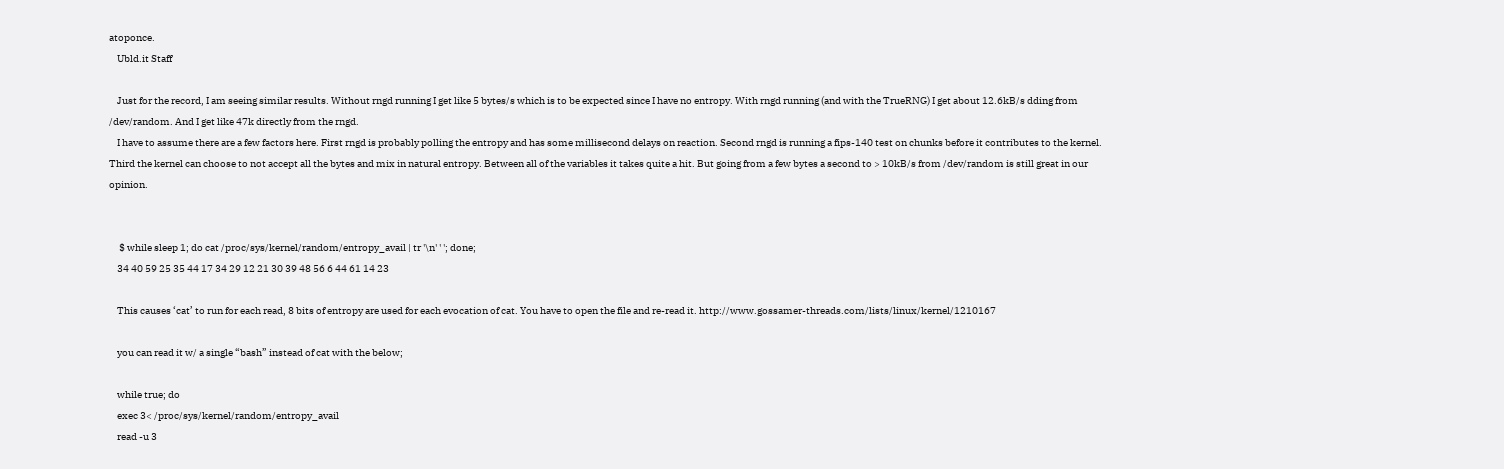atoponce.
    Ubld.it Staff

    Just for the record, I am seeing similar results. Without rngd running I get like 5 bytes/s which is to be expected since I have no entropy. With rngd running (and with the TrueRNG) I get about 12.6kB/s dding from /dev/random. And I get like 47k directly from the rngd.
    I have to assume there are a few factors here. First rngd is probably polling the entropy and has some millisecond delays on reaction. Second rngd is running a fips-140 test on chunks before it contributes to the kernel. Third the kernel can choose to not accept all the bytes and mix in natural entropy. Between all of the variables it takes quite a hit. But going from a few bytes a second to > 10kB/s from /dev/random is still great in our opinion.


     $ while sleep 1; do cat /proc/sys/kernel/random/entropy_avail | tr '\n' ' '; done;
    34 40 59 25 35 44 17 34 29 12 21 30 39 48 56 6 44 61 14 23

    This causes ‘cat’ to run for each read, 8 bits of entropy are used for each evocation of cat. You have to open the file and re-read it. http://www.gossamer-threads.com/lists/linux/kernel/1210167

    you can read it w/ a single “bash” instead of cat with the below;

    while true; do
    exec 3< /proc/sys/kernel/random/entropy_avail
    read -u 3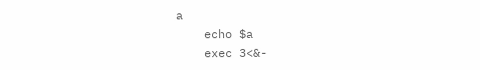a
    echo $a
    exec 3<&-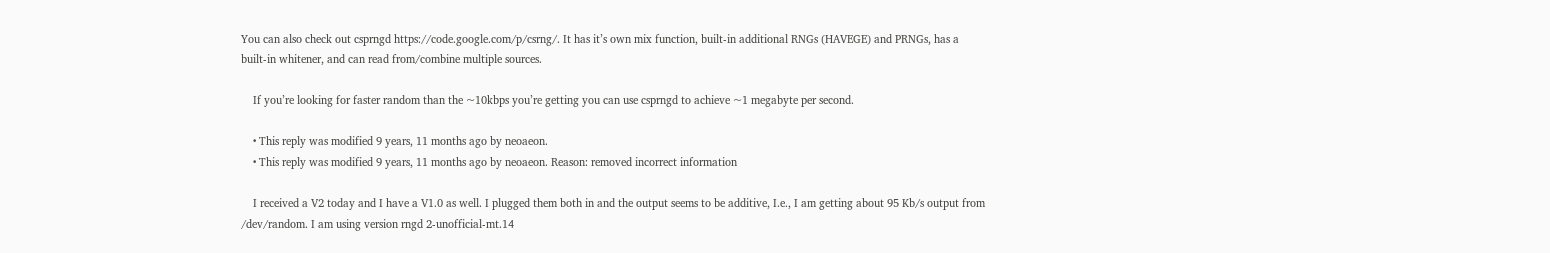You can also check out csprngd https://code.google.com/p/csrng/. It has it’s own mix function, built-in additional RNGs (HAVEGE) and PRNGs, has a built-in whitener, and can read from/combine multiple sources.

    If you’re looking for faster random than the ~10kbps you’re getting you can use csprngd to achieve ~1 megabyte per second.

    • This reply was modified 9 years, 11 months ago by neoaeon.
    • This reply was modified 9 years, 11 months ago by neoaeon. Reason: removed incorrect information

    I received a V2 today and I have a V1.0 as well. I plugged them both in and the output seems to be additive, I.e., I am getting about 95 Kb/s output from /dev/random. I am using version rngd 2-unofficial-mt.14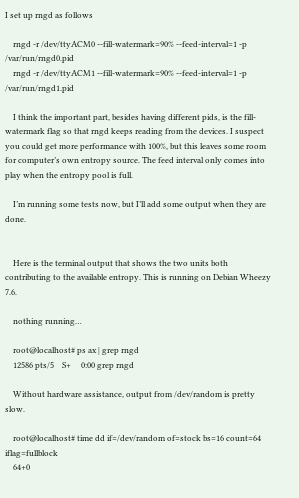I set up rngd as follows

    rngd -r /dev/ttyACM0 --fill-watermark=90% --feed-interval=1 -p /var/run/rngd0.pid
    rngd -r /dev/ttyACM1 --fill-watermark=90% --feed-interval=1 -p /var/run/rngd1.pid

    I think the important part, besides having different pids, is the fill-watermark flag so that rngd keeps reading from the devices. I suspect you could get more performance with 100%, but this leaves some room for computer’s own entropy source. The feed interval only comes into play when the entropy pool is full.

    I’m running some tests now, but I’ll add some output when they are done.


    Here is the terminal output that shows the two units both contributing to the available entropy. This is running on Debian Wheezy 7.6.

    nothing running…

    root@localhost# ps ax | grep rngd
    12586 pts/5    S+     0:00 grep rngd

    Without hardware assistance, output from /dev/random is pretty slow.

    root@localhost# time dd if=/dev/random of=stock bs=16 count=64 iflag=fullblock
    64+0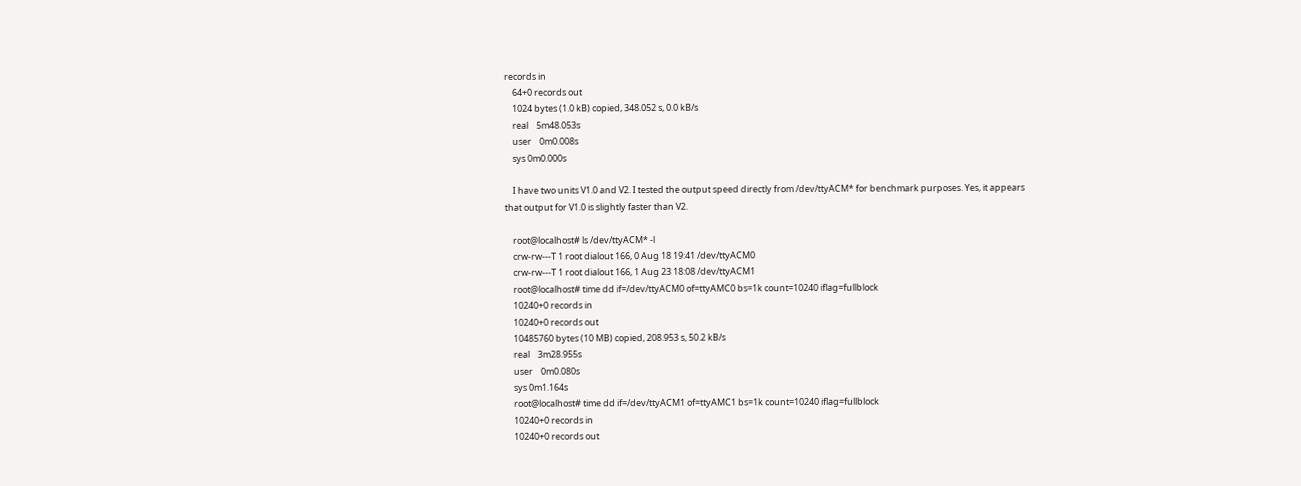records in
    64+0 records out
    1024 bytes (1.0 kB) copied, 348.052 s, 0.0 kB/s
    real    5m48.053s
    user    0m0.008s
    sys 0m0.000s

    I have two units V1.0 and V2. I tested the output speed directly from /dev/ttyACM* for benchmark purposes. Yes, it appears that output for V1.0 is slightly faster than V2.

    root@localhost# ls /dev/ttyACM* -l
    crw-rw---T 1 root dialout 166, 0 Aug 18 19:41 /dev/ttyACM0
    crw-rw---T 1 root dialout 166, 1 Aug 23 18:08 /dev/ttyACM1
    root@localhost# time dd if=/dev/ttyACM0 of=ttyAMC0 bs=1k count=10240 iflag=fullblock
    10240+0 records in
    10240+0 records out
    10485760 bytes (10 MB) copied, 208.953 s, 50.2 kB/s
    real    3m28.955s
    user    0m0.080s
    sys 0m1.164s
    root@localhost# time dd if=/dev/ttyACM1 of=ttyAMC1 bs=1k count=10240 iflag=fullblock
    10240+0 records in
    10240+0 records out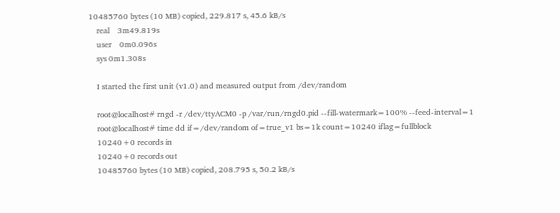10485760 bytes (10 MB) copied, 229.817 s, 45.6 kB/s
    real    3m49.819s
    user    0m0.096s
    sys 0m1.308s

    I started the first unit (v1.0) and measured output from /dev/random

    root@localhost# rngd -r /dev/ttyACM0 -p /var/run/rngd0.pid --fill-watermark=100% --feed-interval=1
    root@localhost# time dd if=/dev/random of=true_v1 bs=1k count=10240 iflag=fullblock
    10240+0 records in
    10240+0 records out
    10485760 bytes (10 MB) copied, 208.795 s, 50.2 kB/s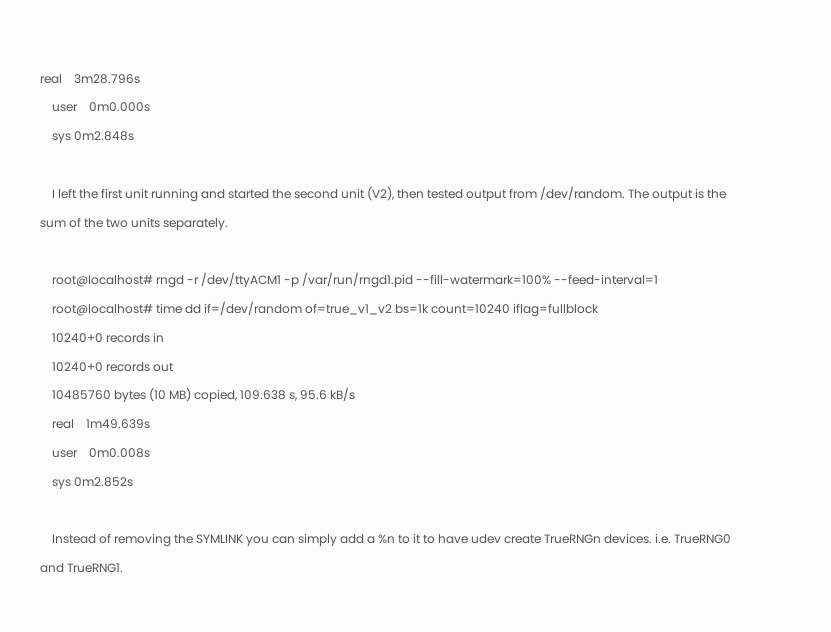real    3m28.796s
    user    0m0.000s
    sys 0m2.848s

    I left the first unit running and started the second unit (V2), then tested output from /dev/random. The output is the sum of the two units separately.

    root@localhost# rngd -r /dev/ttyACM1 -p /var/run/rngd1.pid --fill-watermark=100% --feed-interval=1
    root@localhost# time dd if=/dev/random of=true_v1_v2 bs=1k count=10240 iflag=fullblock
    10240+0 records in
    10240+0 records out
    10485760 bytes (10 MB) copied, 109.638 s, 95.6 kB/s
    real    1m49.639s
    user    0m0.008s
    sys 0m2.852s

    Instead of removing the SYMLINK you can simply add a %n to it to have udev create TrueRNGn devices. i.e. TrueRNG0 and TrueRNG1.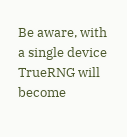Be aware, with a single device TrueRNG will become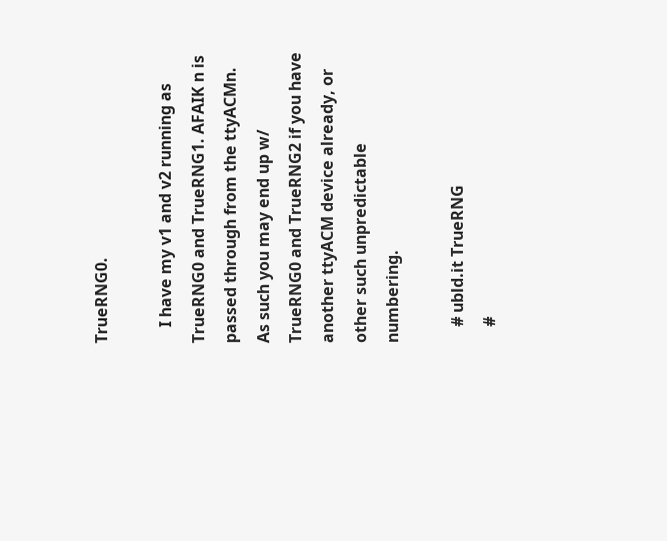TrueRNG0.

    I have my v1 and v2 running as TrueRNG0 and TrueRNG1. AFAIK n is passed through from the ttyACMn. As such you may end up w/ TrueRNG0 and TrueRNG2 if you have another ttyACM device already, or other such unpredictable numbering.

    # ubld.it TrueRNG
    #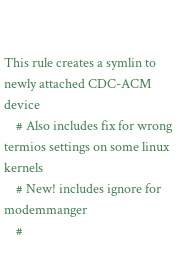This rule creates a symlin to newly attached CDC-ACM device
    # Also includes fix for wrong termios settings on some linux kernels
    # New! includes ignore for modemmanger
    #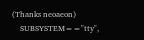(Thanks neoaeon)
    SUBSYSTEM=="tty",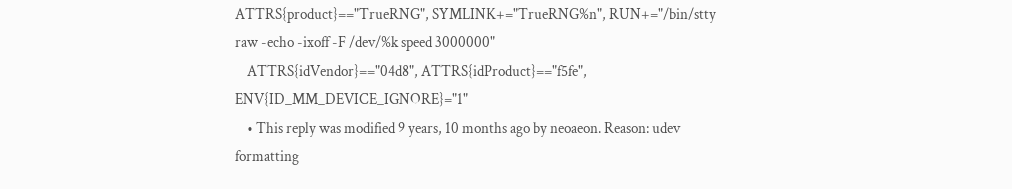ATTRS{product}=="TrueRNG", SYMLINK+="TrueRNG%n", RUN+="/bin/stty raw -echo -ixoff -F /dev/%k speed 3000000"
    ATTRS{idVendor}=="04d8", ATTRS{idProduct}=="f5fe", ENV{ID_MM_DEVICE_IGNORE}="1"
    • This reply was modified 9 years, 10 months ago by neoaeon. Reason: udev formatting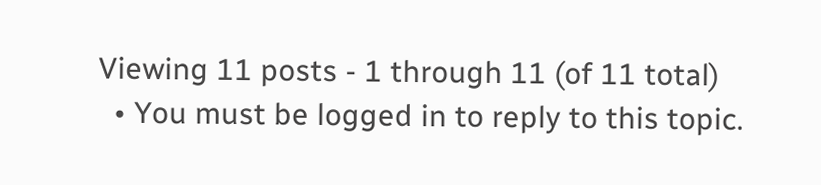Viewing 11 posts - 1 through 11 (of 11 total)
  • You must be logged in to reply to this topic.